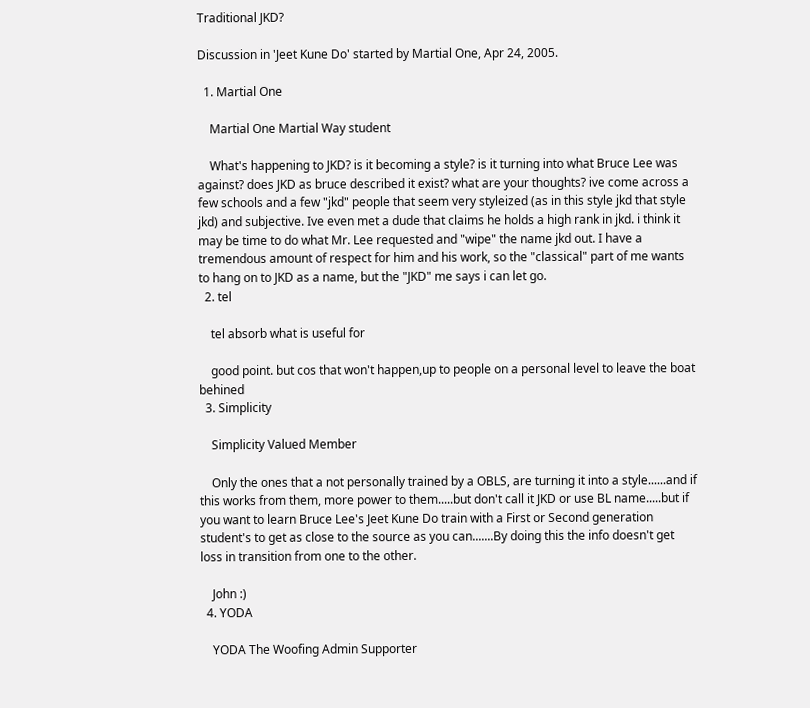Traditional JKD?

Discussion in 'Jeet Kune Do' started by Martial One, Apr 24, 2005.

  1. Martial One

    Martial One Martial Way student

    What's happening to JKD? is it becoming a style? is it turning into what Bruce Lee was against? does JKD as bruce described it exist? what are your thoughts? ive come across a few schools and a few "jkd" people that seem very styleized (as in this style jkd that style jkd) and subjective. Ive even met a dude that claims he holds a high rank in jkd. i think it may be time to do what Mr. Lee requested and "wipe" the name jkd out. I have a tremendous amount of respect for him and his work, so the "classical" part of me wants to hang on to JKD as a name, but the "JKD" me says i can let go.
  2. tel

    tel absorb what is useful for

    good point. but cos that won't happen,up to people on a personal level to leave the boat behined
  3. Simplicity

    Simplicity Valued Member

    Only the ones that a not personally trained by a OBLS, are turning it into a style......and if this works from them, more power to them.....but don't call it JKD or use BL name.....but if you want to learn Bruce Lee's Jeet Kune Do train with a First or Second generation student's to get as close to the source as you can.......By doing this the info doesn't get loss in transition from one to the other.

    John :)
  4. YODA

    YODA The Woofing Admin Supporter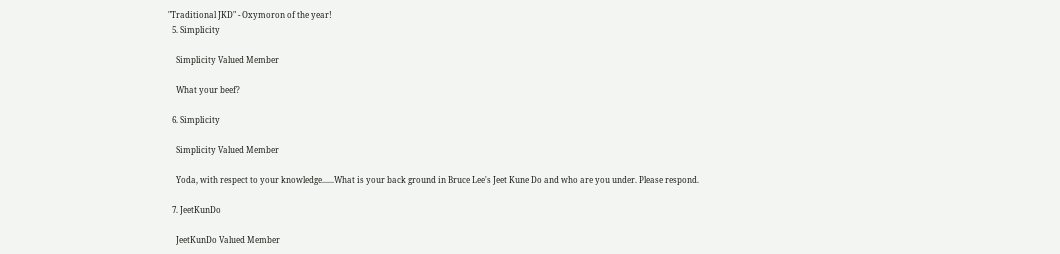"Traditional JKD" - Oxymoron of the year!
  5. Simplicity

    Simplicity Valued Member

    What your beef?

  6. Simplicity

    Simplicity Valued Member

    Yoda, with respect to your knowledge......What is your back ground in Bruce Lee's Jeet Kune Do and who are you under. Please respond.

  7. JeetKunDo

    JeetKunDo Valued Member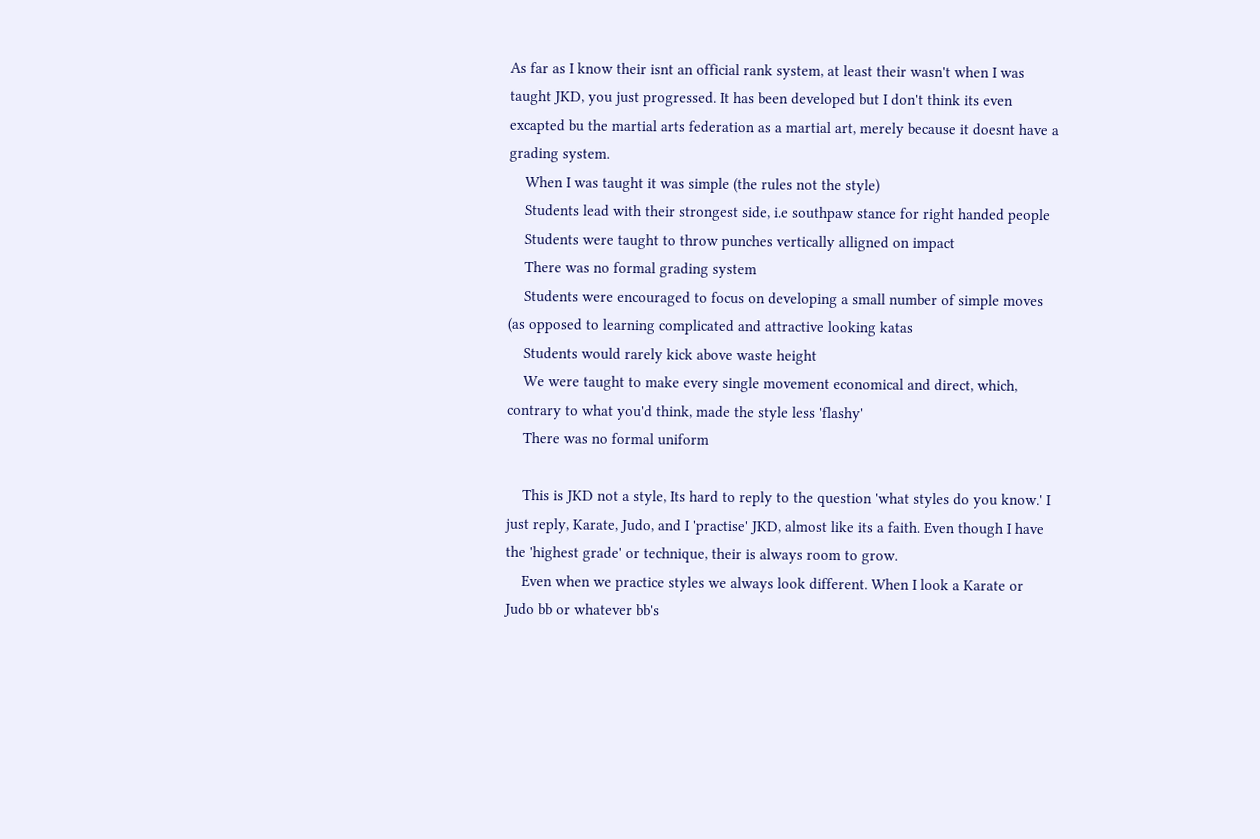As far as I know their isnt an official rank system, at least their wasn't when I was taught JKD, you just progressed. It has been developed but I don't think its even excapted bu the martial arts federation as a martial art, merely because it doesnt have a grading system.
    When I was taught it was simple (the rules not the style)
    Students lead with their strongest side, i.e southpaw stance for right handed people
    Students were taught to throw punches vertically alligned on impact
    There was no formal grading system
    Students were encouraged to focus on developing a small number of simple moves (as opposed to learning complicated and attractive looking katas
    Students would rarely kick above waste height
    We were taught to make every single movement economical and direct, which, contrary to what you'd think, made the style less 'flashy'
    There was no formal uniform

    This is JKD not a style, Its hard to reply to the question 'what styles do you know.' I just reply, Karate, Judo, and I 'practise' JKD, almost like its a faith. Even though I have the 'highest grade' or technique, their is always room to grow.
    Even when we practice styles we always look different. When I look a Karate or Judo bb or whatever bb's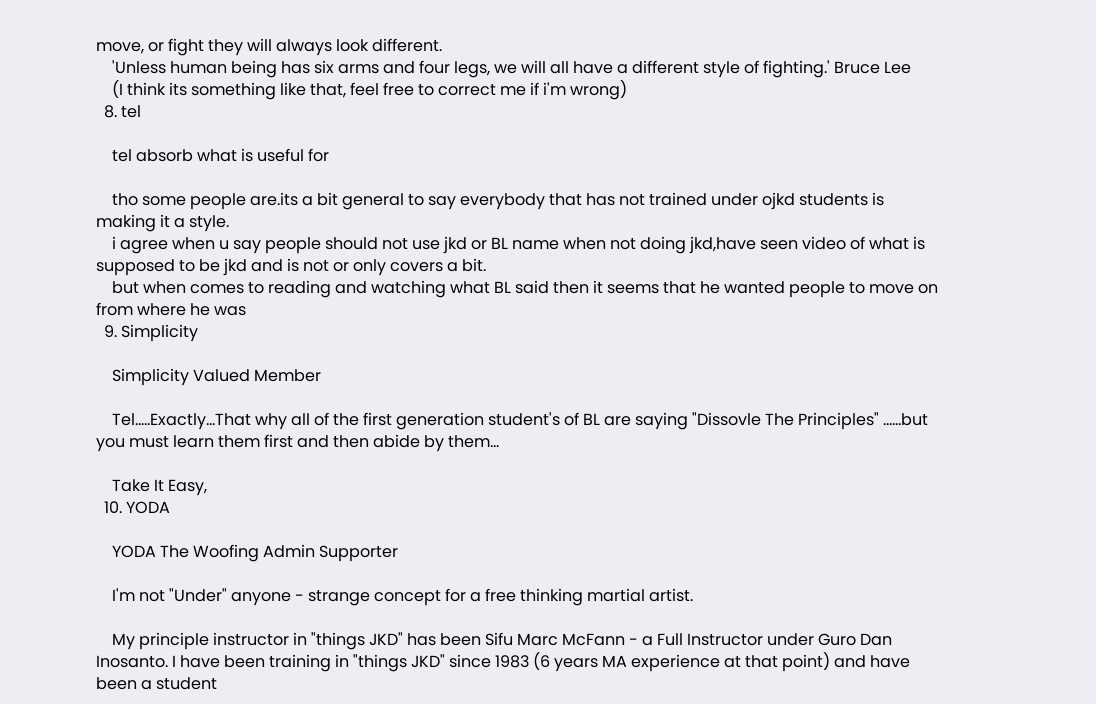move, or fight they will always look different.
    'Unless human being has six arms and four legs, we will all have a different style of fighting.' Bruce Lee
    (I think its something like that, feel free to correct me if i'm wrong)
  8. tel

    tel absorb what is useful for

    tho some people are.its a bit general to say everybody that has not trained under ojkd students is making it a style.
    i agree when u say people should not use jkd or BL name when not doing jkd,have seen video of what is supposed to be jkd and is not or only covers a bit.
    but when comes to reading and watching what BL said then it seems that he wanted people to move on from where he was
  9. Simplicity

    Simplicity Valued Member

    Tel.....Exactly...That why all of the first generation student's of BL are saying "Dissovle The Principles" ......but you must learn them first and then abide by them...

    Take It Easy,
  10. YODA

    YODA The Woofing Admin Supporter

    I'm not "Under" anyone - strange concept for a free thinking martial artist.

    My principle instructor in "things JKD" has been Sifu Marc McFann - a Full Instructor under Guro Dan Inosanto. I have been training in "things JKD" since 1983 (6 years MA experience at that point) and have been a student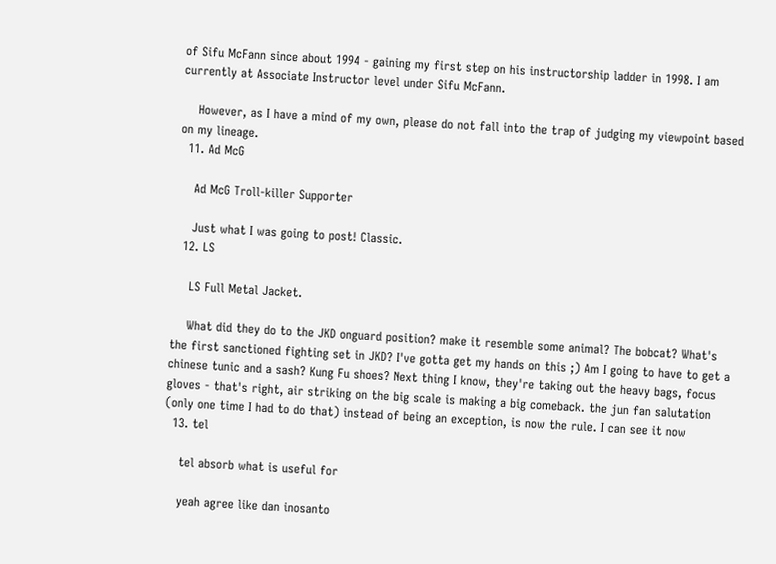of Sifu McFann since about 1994 - gaining my first step on his instructorship ladder in 1998. I am currently at Associate Instructor level under Sifu McFann.

    However, as I have a mind of my own, please do not fall into the trap of judging my viewpoint based on my lineage.
  11. Ad McG

    Ad McG Troll-killer Supporter

    Just what I was going to post! Classic.
  12. LS

    LS Full Metal Jacket.

    What did they do to the JKD onguard position? make it resemble some animal? The bobcat? What's the first sanctioned fighting set in JKD? I've gotta get my hands on this ;) Am I going to have to get a chinese tunic and a sash? Kung Fu shoes? Next thing I know, they're taking out the heavy bags, focus gloves - that's right, air striking on the big scale is making a big comeback. the jun fan salutation (only one time I had to do that) instead of being an exception, is now the rule. I can see it now
  13. tel

    tel absorb what is useful for

    yeah agree like dan inosanto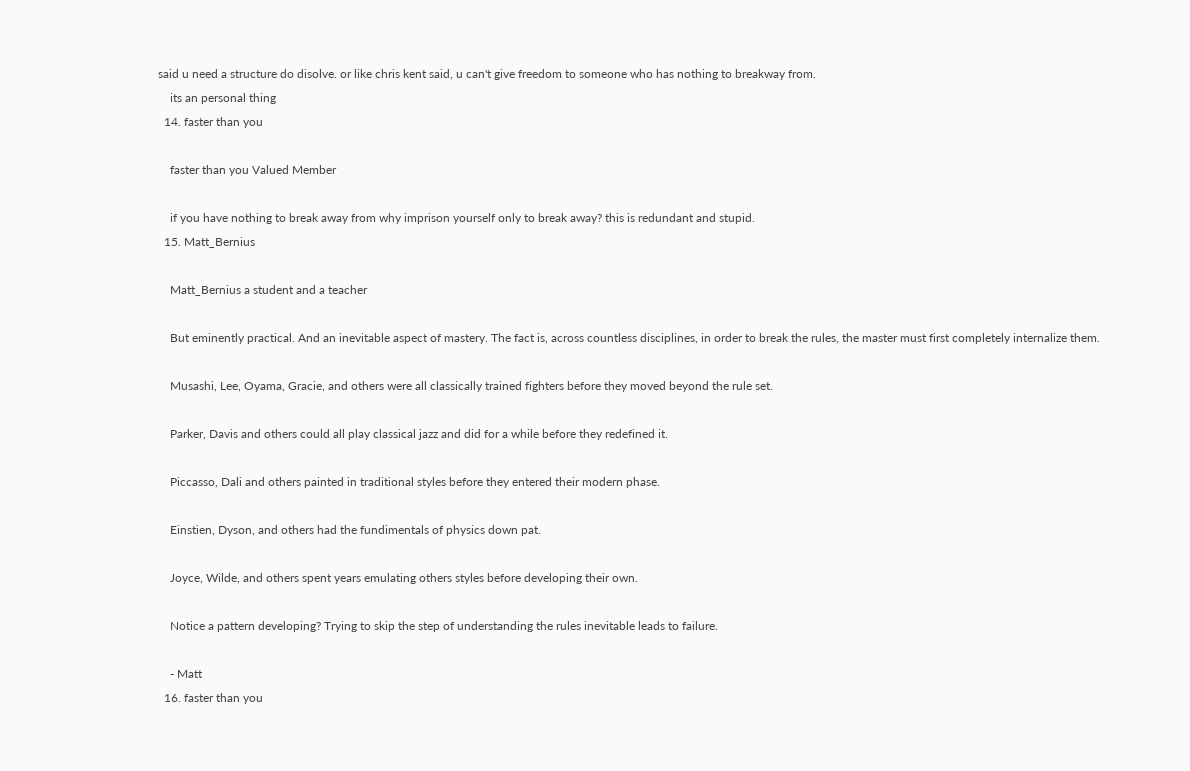said u need a structure do disolve. or like chris kent said, u can't give freedom to someone who has nothing to breakway from.
    its an personal thing
  14. faster than you

    faster than you Valued Member

    if you have nothing to break away from why imprison yourself only to break away? this is redundant and stupid.
  15. Matt_Bernius

    Matt_Bernius a student and a teacher

    But eminently practical. And an inevitable aspect of mastery. The fact is, across countless disciplines, in order to break the rules, the master must first completely internalize them.

    Musashi, Lee, Oyama, Gracie, and others were all classically trained fighters before they moved beyond the rule set.

    Parker, Davis and others could all play classical jazz and did for a while before they redefined it.

    Piccasso, Dali and others painted in traditional styles before they entered their modern phase.

    Einstien, Dyson, and others had the fundimentals of physics down pat.

    Joyce, Wilde, and others spent years emulating others styles before developing their own.

    Notice a pattern developing? Trying to skip the step of understanding the rules inevitable leads to failure.

    - Matt
  16. faster than you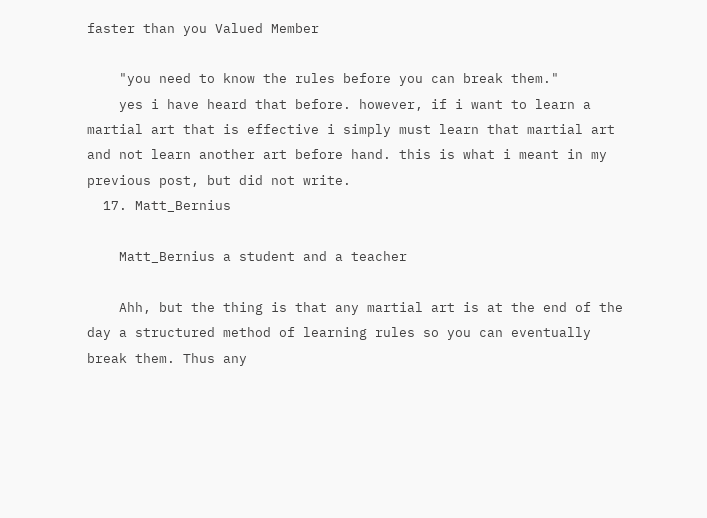faster than you Valued Member

    "you need to know the rules before you can break them."
    yes i have heard that before. however, if i want to learn a martial art that is effective i simply must learn that martial art and not learn another art before hand. this is what i meant in my previous post, but did not write.
  17. Matt_Bernius

    Matt_Bernius a student and a teacher

    Ahh, but the thing is that any martial art is at the end of the day a structured method of learning rules so you can eventually break them. Thus any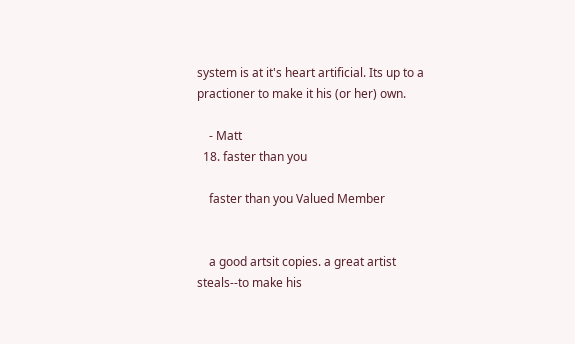system is at it's heart artificial. Its up to a practioner to make it his (or her) own.

    - Matt
  18. faster than you

    faster than you Valued Member


    a good artsit copies. a great artist steals--to make his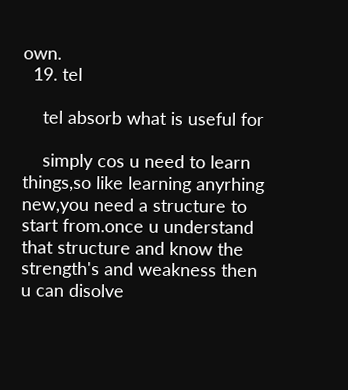own.
  19. tel

    tel absorb what is useful for

    simply cos u need to learn things,so like learning anyrhing new,you need a structure to start from.once u understand that structure and know the strength's and weakness then u can disolve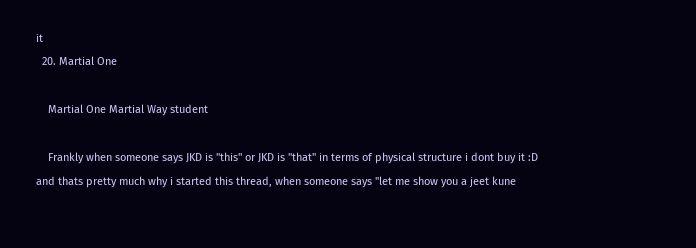it
  20. Martial One

    Martial One Martial Way student

    Frankly when someone says JKD is "this" or JKD is "that" in terms of physical structure i dont buy it :D and thats pretty much why i started this thread, when someone says "let me show you a jeet kune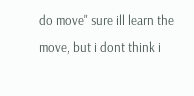do move" sure ill learn the move, but i dont think i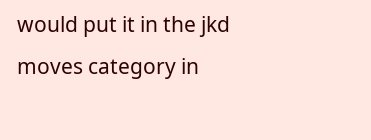would put it in the jkd moves category in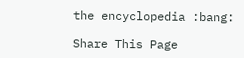the encyclopedia :bang:

Share This Page